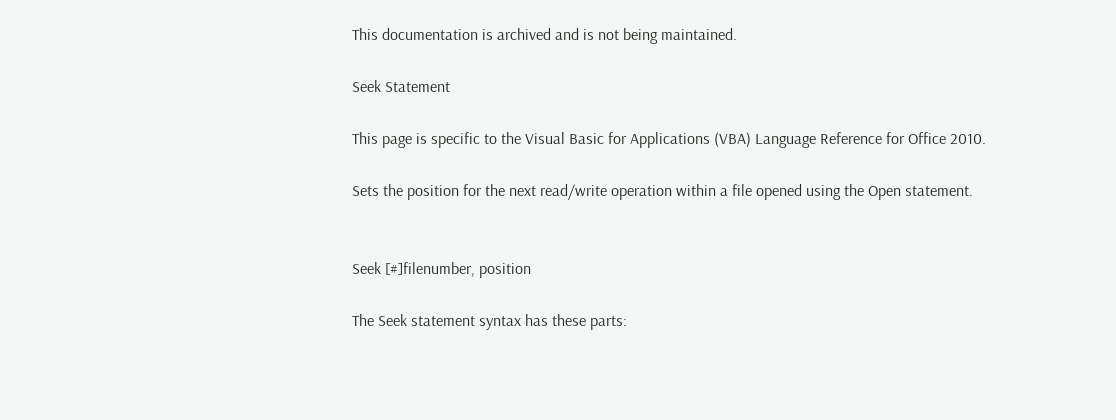This documentation is archived and is not being maintained.

Seek Statement

This page is specific to the Visual Basic for Applications (VBA) Language Reference for Office 2010.

Sets the position for the next read/write operation within a file opened using the Open statement.


Seek [#]filenumber, position

The Seek statement syntax has these parts: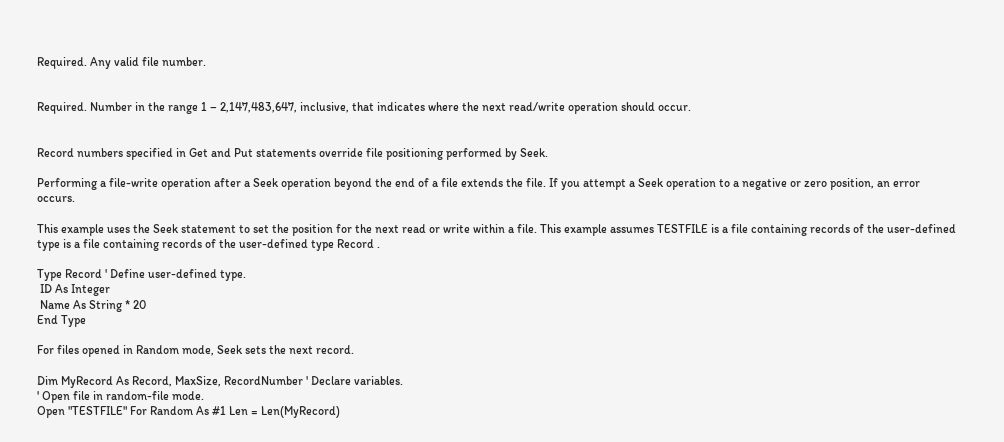Required. Any valid file number.


Required. Number in the range 1 – 2,147,483,647, inclusive, that indicates where the next read/write operation should occur.


Record numbers specified in Get and Put statements override file positioning performed by Seek.

Performing a file-write operation after a Seek operation beyond the end of a file extends the file. If you attempt a Seek operation to a negative or zero position, an error occurs.

This example uses the Seek statement to set the position for the next read or write within a file. This example assumes TESTFILE is a file containing records of the user-defined type is a file containing records of the user-defined type Record .

Type Record ' Define user-defined type.
 ID As Integer
 Name As String * 20
End Type

For files opened in Random mode, Seek sets the next record.

Dim MyRecord As Record, MaxSize, RecordNumber ' Declare variables.
' Open file in random-file mode.
Open "TESTFILE" For Random As #1 Len = Len(MyRecord)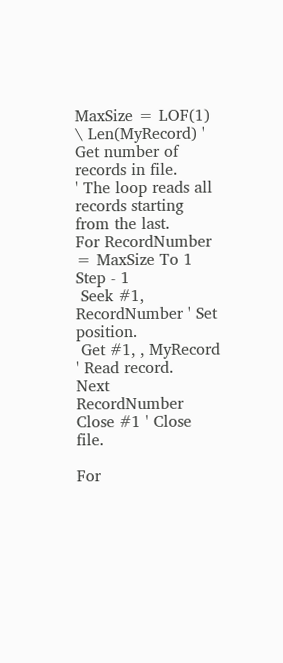MaxSize = LOF(1) \ Len(MyRecord) ' Get number of records in file.
' The loop reads all records starting from the last.
For RecordNumber = MaxSize To 1 Step - 1
 Seek #1, RecordNumber ' Set position.
 Get #1, , MyRecord ' Read record.
Next RecordNumber
Close #1 ' Close file.

For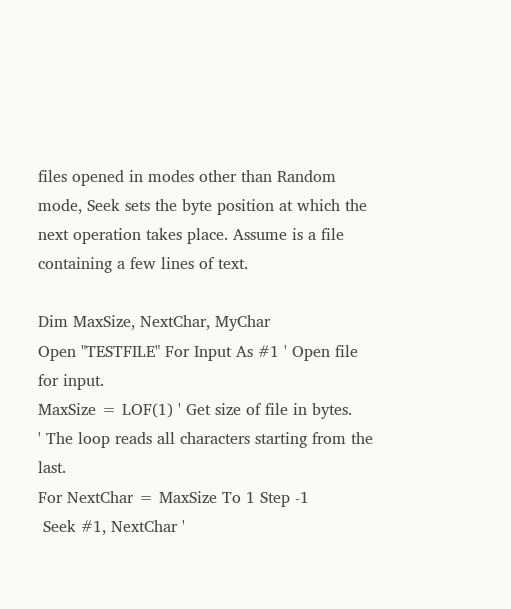files opened in modes other than Random mode, Seek sets the byte position at which the next operation takes place. Assume is a file containing a few lines of text.

Dim MaxSize, NextChar, MyChar
Open "TESTFILE" For Input As #1 ' Open file for input.
MaxSize = LOF(1) ' Get size of file in bytes.
' The loop reads all characters starting from the last.
For NextChar = MaxSize To 1 Step -1
 Seek #1, NextChar '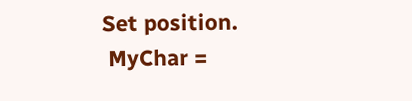Set position.
 MyChar =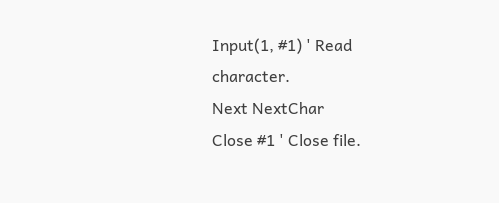Input(1, #1) ' Read character.
Next NextChar
Close #1 ' Close file.